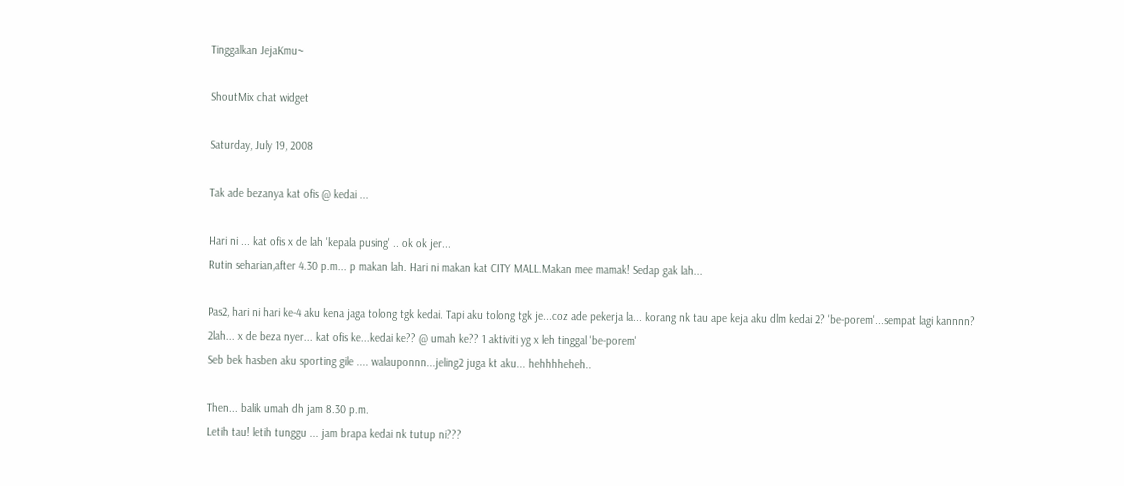Tinggalkan JejaKmu~

ShoutMix chat widget

Saturday, July 19, 2008

Tak ade bezanya kat ofis @ kedai ...

Hari ni ... kat ofis x de lah 'kepala pusing' .. ok ok jer...
Rutin seharian,after 4.30 p.m... p makan lah. Hari ni makan kat CITY MALL.Makan mee mamak! Sedap gak lah...

Pas2, hari ni hari ke-4 aku kena jaga tolong tgk kedai. Tapi aku tolong tgk je...coz ade pekerja la... korang nk tau ape keja aku dlm kedai 2? 'be-porem'...sempat lagi kannnn?
2lah... x de beza nyer... kat ofis ke...kedai ke?? @ umah ke?? 1 aktiviti yg x leh tinggal 'be-porem'
Seb bek hasben aku sporting gile .... walauponnn...jeling2 juga kt aku... hehhhheheh..

Then... balik umah dh jam 8.30 p.m.
Letih tau! letih tunggu ... jam brapa kedai nk tutup ni???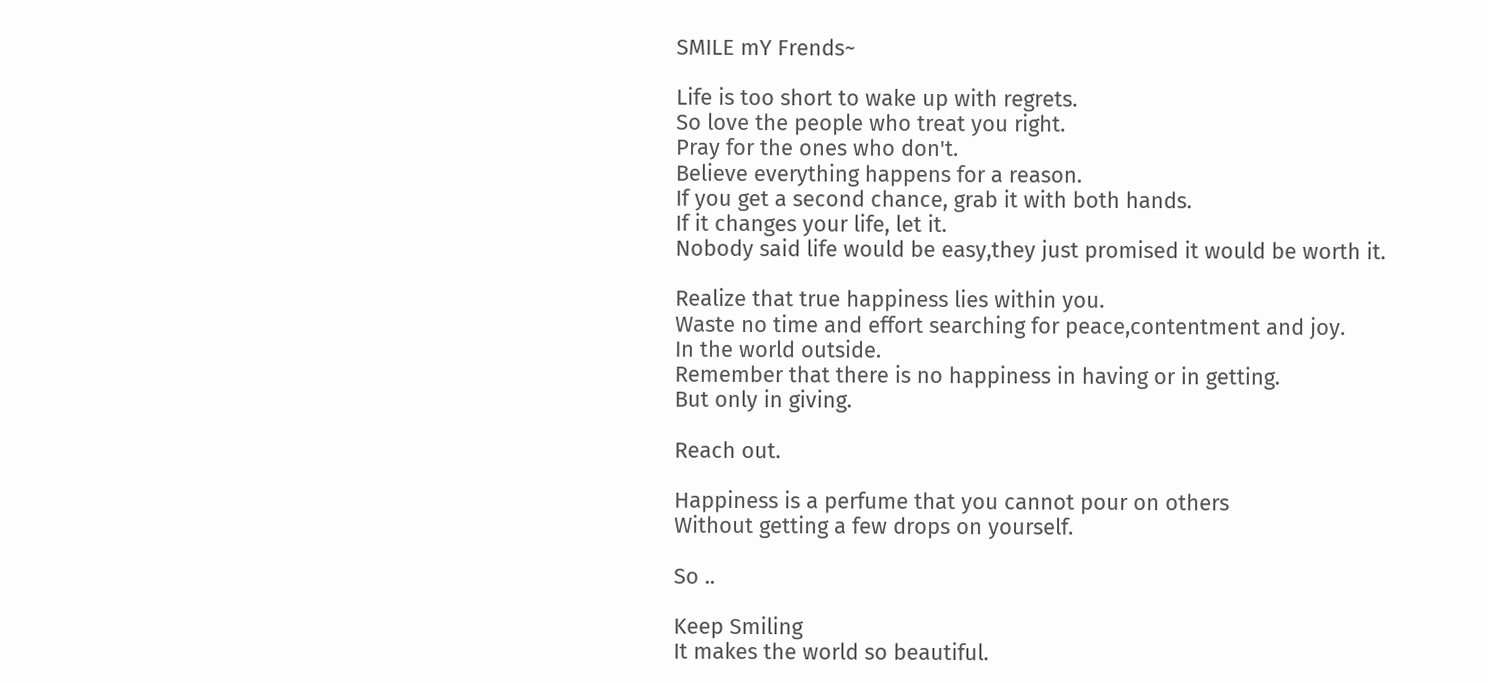SMILE mY Frends~

Life is too short to wake up with regrets.
So love the people who treat you right.
Pray for the ones who don't.
Believe everything happens for a reason.
If you get a second chance, grab it with both hands.
If it changes your life, let it.
Nobody said life would be easy,they just promised it would be worth it.

Realize that true happiness lies within you.
Waste no time and effort searching for peace,contentment and joy.
In the world outside.
Remember that there is no happiness in having or in getting.
But only in giving.

Reach out.

Happiness is a perfume that you cannot pour on others
Without getting a few drops on yourself.

So ..

Keep Smiling
It makes the world so beautiful.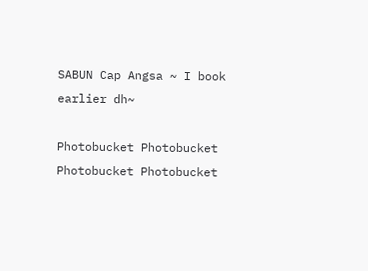SABUN Cap Angsa ~ I book earlier dh~

Photobucket Photobucket Photobucket Photobucket